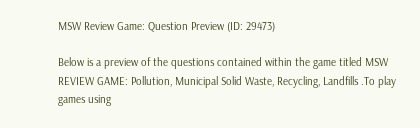MSW Review Game: Question Preview (ID: 29473)

Below is a preview of the questions contained within the game titled MSW REVIEW GAME: Pollution, Municipal Solid Waste, Recycling, Landfills .To play games using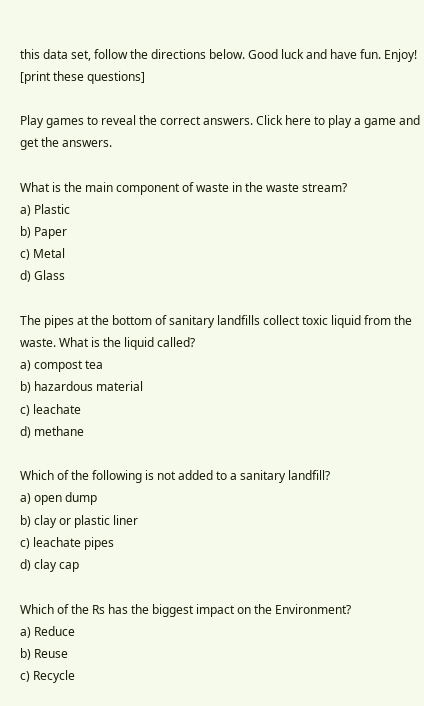this data set, follow the directions below. Good luck and have fun. Enjoy! [print these questions]

Play games to reveal the correct answers. Click here to play a game and get the answers.

What is the main component of waste in the waste stream?
a) Plastic
b) Paper
c) Metal
d) Glass

The pipes at the bottom of sanitary landfills collect toxic liquid from the waste. What is the liquid called?
a) compost tea
b) hazardous material
c) leachate
d) methane

Which of the following is not added to a sanitary landfill?
a) open dump
b) clay or plastic liner
c) leachate pipes
d) clay cap

Which of the Rs has the biggest impact on the Environment?
a) Reduce
b) Reuse
c) Recycle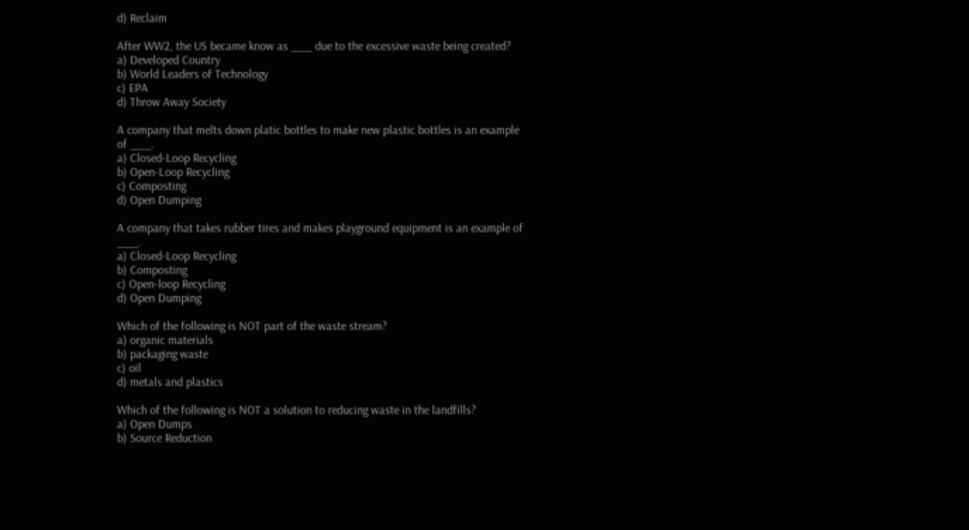d) Reclaim

After WW2, the US became know as ___ due to the excessive waste being created?
a) Developed Country
b) World Leaders of Technology
c) EPA
d) Throw Away Society

A company that melts down platic bottles to make new plastic bottles is an example of ___.
a) Closed-Loop Recycling
b) Open-Loop Recycling
c) Composting
d) Open Dumping

A company that takes rubber tires and makes playground equipment is an example of ___.
a) Closed-Loop Recycling
b) Composting
c) Open-loop Recycling
d) Open Dumping

Which of the following is NOT part of the waste stream?
a) organic materials
b) packaging waste
c) oil
d) metals and plastics

Which of the following is NOT a solution to reducing waste in the landfills?
a) Open Dumps
b) Source Reduction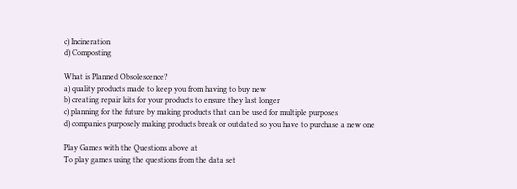c) Incineration
d) Composting

What is Planned Obsolescence?
a) quality products made to keep you from having to buy new
b) creating repair kits for your products to ensure they last longer
c) planning for the future by making products that can be used for multiple purposes
d) companies purposely making products break or outdated so you have to purchase a new one

Play Games with the Questions above at
To play games using the questions from the data set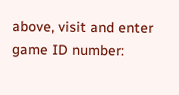above, visit and enter game ID number: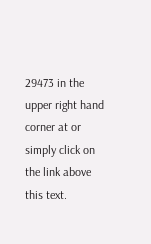29473 in the upper right hand corner at or simply click on the link above this text.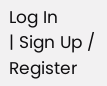Log In
| Sign Up / Register